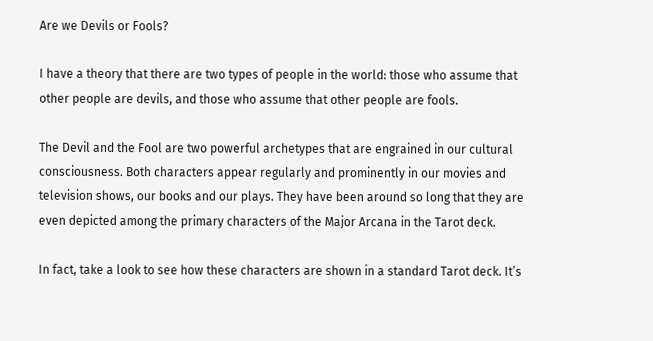Are we Devils or Fools?

I have a theory that there are two types of people in the world: those who assume that other people are devils, and those who assume that other people are fools.

The Devil and the Fool are two powerful archetypes that are engrained in our cultural consciousness. Both characters appear regularly and prominently in our movies and television shows, our books and our plays. They have been around so long that they are even depicted among the primary characters of the Major Arcana in the Tarot deck.

In fact, take a look to see how these characters are shown in a standard Tarot deck. It’s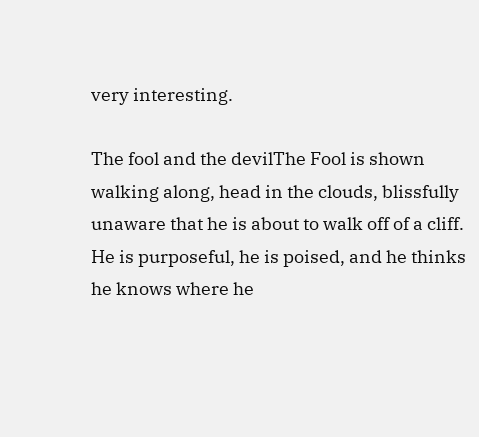very interesting.

The fool and the devilThe Fool is shown walking along, head in the clouds, blissfully unaware that he is about to walk off of a cliff. He is purposeful, he is poised, and he thinks he knows where he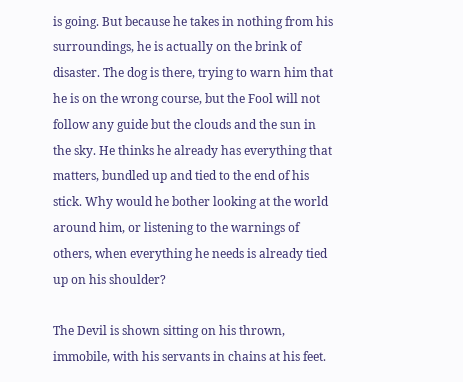is going. But because he takes in nothing from his surroundings, he is actually on the brink of disaster. The dog is there, trying to warn him that he is on the wrong course, but the Fool will not follow any guide but the clouds and the sun in the sky. He thinks he already has everything that matters, bundled up and tied to the end of his stick. Why would he bother looking at the world around him, or listening to the warnings of others, when everything he needs is already tied up on his shoulder?

The Devil is shown sitting on his thrown, immobile, with his servants in chains at his feet.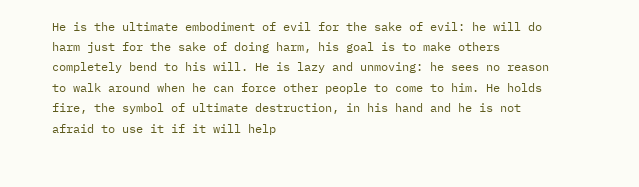He is the ultimate embodiment of evil for the sake of evil: he will do harm just for the sake of doing harm, his goal is to make others completely bend to his will. He is lazy and unmoving: he sees no reason to walk around when he can force other people to come to him. He holds fire, the symbol of ultimate destruction, in his hand and he is not afraid to use it if it will help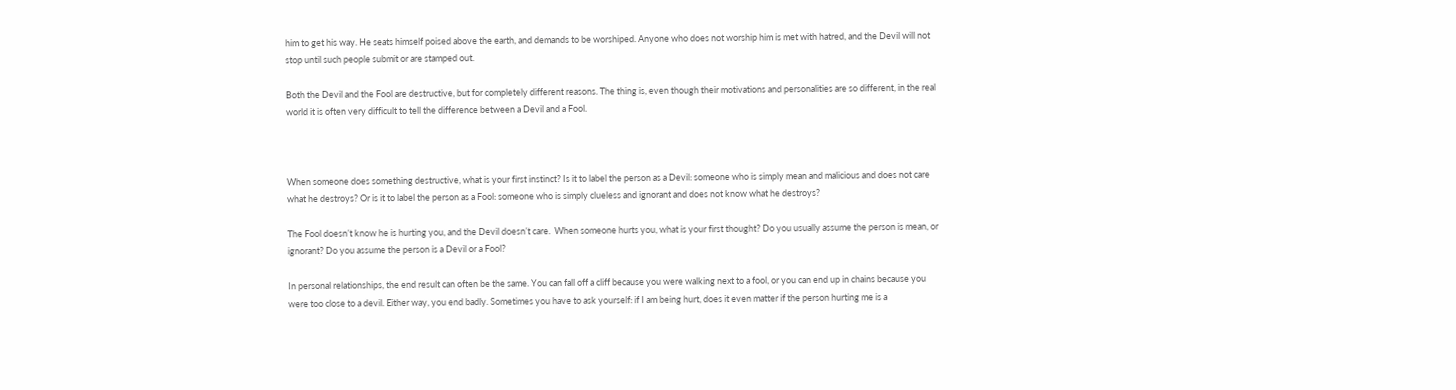him to get his way. He seats himself poised above the earth, and demands to be worshiped. Anyone who does not worship him is met with hatred, and the Devil will not stop until such people submit or are stamped out.

Both the Devil and the Fool are destructive, but for completely different reasons. The thing is, even though their motivations and personalities are so different, in the real world it is often very difficult to tell the difference between a Devil and a Fool.



When someone does something destructive, what is your first instinct? Is it to label the person as a Devil: someone who is simply mean and malicious and does not care what he destroys? Or is it to label the person as a Fool: someone who is simply clueless and ignorant and does not know what he destroys?

The Fool doesn’t know he is hurting you, and the Devil doesn’t care.  When someone hurts you, what is your first thought? Do you usually assume the person is mean, or ignorant? Do you assume the person is a Devil or a Fool?

In personal relationships, the end result can often be the same. You can fall off a cliff because you were walking next to a fool, or you can end up in chains because you were too close to a devil. Either way, you end badly. Sometimes you have to ask yourself: if I am being hurt, does it even matter if the person hurting me is a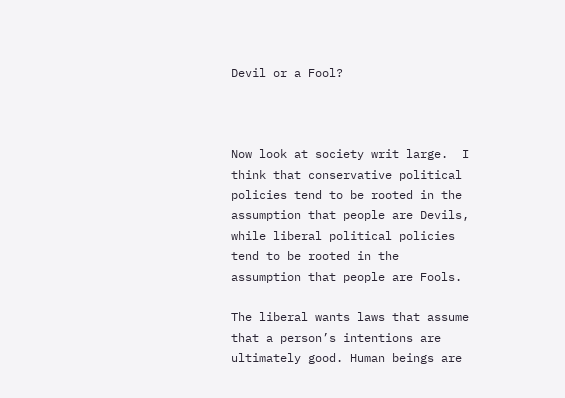Devil or a Fool?



Now look at society writ large.  I think that conservative political policies tend to be rooted in the assumption that people are Devils, while liberal political policies tend to be rooted in the assumption that people are Fools.

The liberal wants laws that assume that a person’s intentions are ultimately good. Human beings are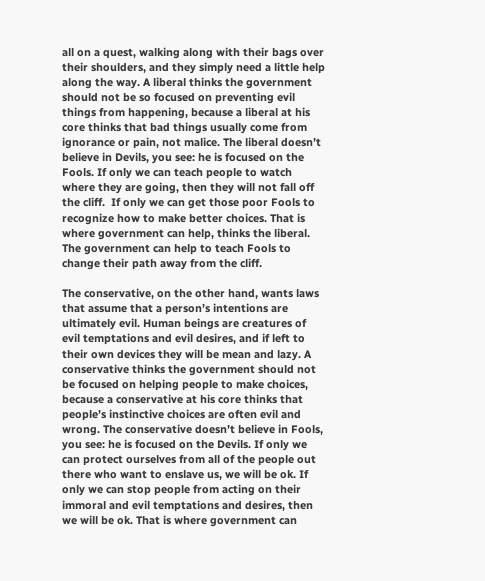all on a quest, walking along with their bags over their shoulders, and they simply need a little help along the way. A liberal thinks the government should not be so focused on preventing evil things from happening, because a liberal at his core thinks that bad things usually come from ignorance or pain, not malice. The liberal doesn’t believe in Devils, you see: he is focused on the Fools. If only we can teach people to watch where they are going, then they will not fall off the cliff.  If only we can get those poor Fools to recognize how to make better choices. That is where government can help, thinks the liberal. The government can help to teach Fools to change their path away from the cliff.

The conservative, on the other hand, wants laws that assume that a person’s intentions are ultimately evil. Human beings are creatures of evil temptations and evil desires, and if left to their own devices they will be mean and lazy. A conservative thinks the government should not be focused on helping people to make choices, because a conservative at his core thinks that people’s instinctive choices are often evil and wrong. The conservative doesn’t believe in Fools, you see: he is focused on the Devils. If only we can protect ourselves from all of the people out there who want to enslave us, we will be ok. If only we can stop people from acting on their immoral and evil temptations and desires, then we will be ok. That is where government can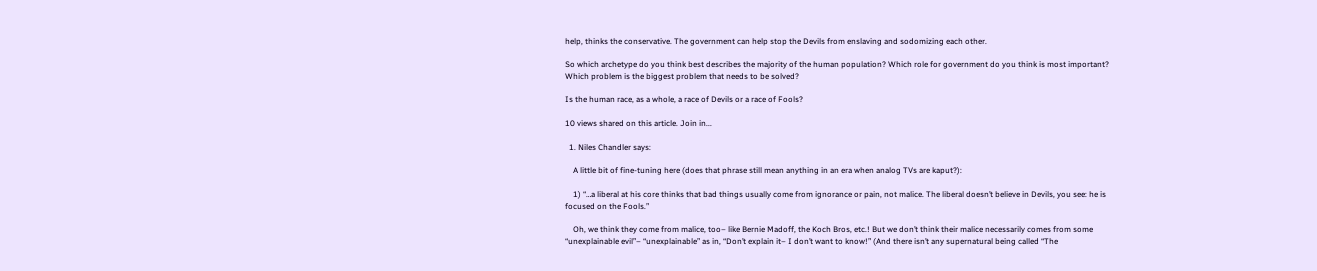help, thinks the conservative. The government can help stop the Devils from enslaving and sodomizing each other.

So which archetype do you think best describes the majority of the human population? Which role for government do you think is most important? Which problem is the biggest problem that needs to be solved?

Is the human race, as a whole, a race of Devils or a race of Fools?

10 views shared on this article. Join in...

  1. Niles Chandler says:

    A little bit of fine-tuning here (does that phrase still mean anything in an era when analog TVs are kaput?):

    1) “…a liberal at his core thinks that bad things usually come from ignorance or pain, not malice. The liberal doesn’t believe in Devils, you see: he is focused on the Fools.”

    Oh, we think they come from malice, too– like Bernie Madoff, the Koch Bros, etc.! But we don’t think their malice necessarily comes from some “unexplainable evil”– “unexplainable” as in, “Don’t explain it– I don’t want to know!” (And there isn’t any supernatural being called “The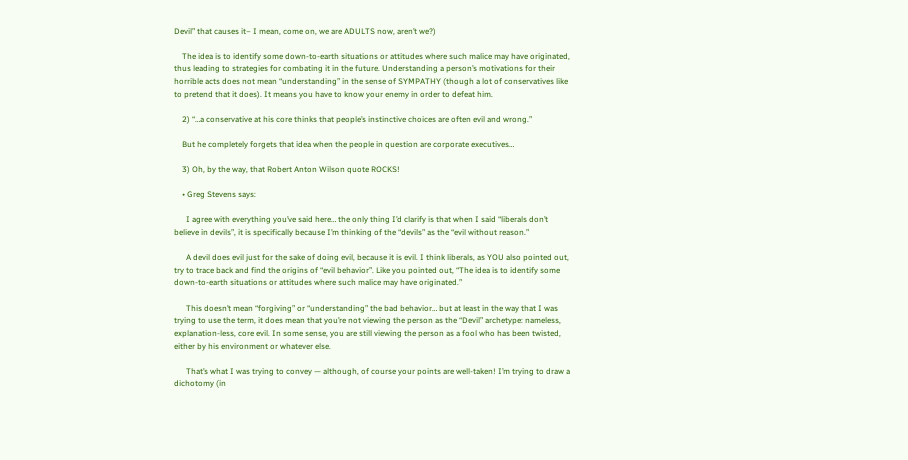Devil” that causes it– I mean, come on, we are ADULTS now, aren’t we?)

    The idea is to identify some down-to-earth situations or attitudes where such malice may have originated, thus leading to strategies for combating it in the future. Understanding a person’s motivations for their horrible acts does not mean “understanding” in the sense of SYMPATHY (though a lot of conservatives like to pretend that it does). It means you have to know your enemy in order to defeat him.

    2) “…a conservative at his core thinks that people’s instinctive choices are often evil and wrong.”

    But he completely forgets that idea when the people in question are corporate executives…

    3) Oh, by the way, that Robert Anton Wilson quote ROCKS!

    • Greg Stevens says:

      I agree with everything you’ve said here… the only thing I’d clarify is that when I said “liberals don’t believe in devils”, it is specifically because I’m thinking of the “devils” as the “evil without reason.”

      A devil does evil just for the sake of doing evil, because it is evil. I think liberals, as YOU also pointed out, try to trace back and find the origins of “evil behavior”. Like you pointed out, “The idea is to identify some down-to-earth situations or attitudes where such malice may have originated.”

      This doesn’t mean “forgiving” or “understanding” the bad behavior… but at least in the way that I was trying to use the term, it does mean that you’re not viewing the person as the “Devil” archetype: nameless, explanation-less, core evil. In some sense, you are still viewing the person as a fool who has been twisted, either by his environment or whatever else.

      That’s what I was trying to convey — although, of course your points are well-taken! I’m trying to draw a dichotomy (in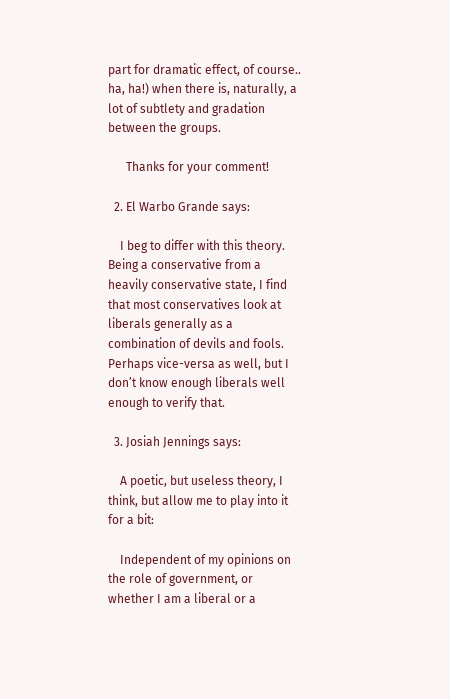part for dramatic effect, of course.. ha, ha!) when there is, naturally, a lot of subtlety and gradation between the groups.

      Thanks for your comment!

  2. El Warbo Grande says:

    I beg to differ with this theory. Being a conservative from a heavily conservative state, I find that most conservatives look at liberals generally as a combination of devils and fools. Perhaps vice-versa as well, but I don’t know enough liberals well enough to verify that.

  3. Josiah Jennings says:

    A poetic, but useless theory, I think, but allow me to play into it for a bit:

    Independent of my opinions on the role of government, or whether I am a liberal or a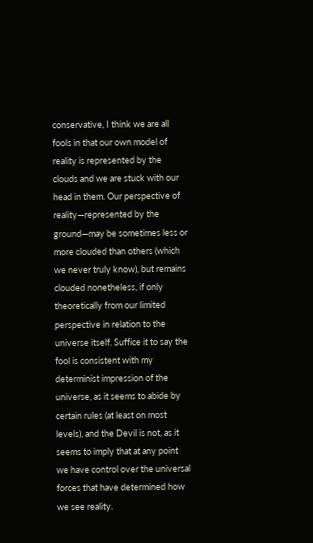conservative, I think we are all fools in that our own model of reality is represented by the clouds and we are stuck with our head in them. Our perspective of reality—represented by the ground—may be sometimes less or more clouded than others (which we never truly know), but remains clouded nonetheless, if only theoretically from our limited perspective in relation to the universe itself. Suffice it to say the fool is consistent with my determinist impression of the universe, as it seems to abide by certain rules (at least on most levels), and the Devil is not, as it seems to imply that at any point we have control over the universal forces that have determined how we see reality.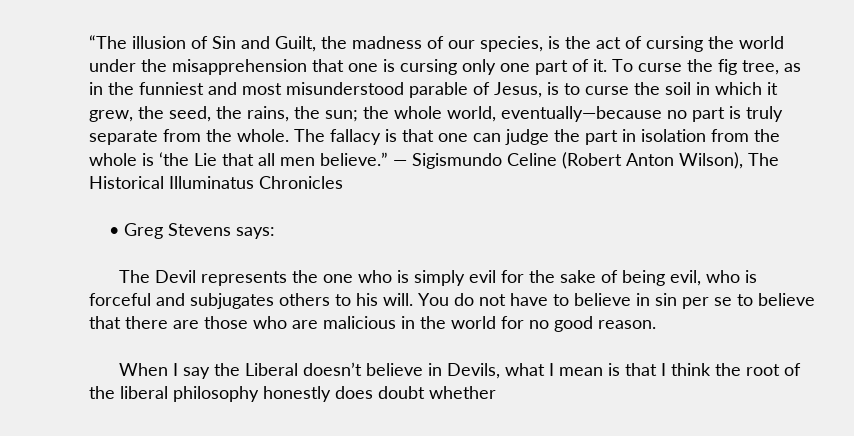“The illusion of Sin and Guilt, the madness of our species, is the act of cursing the world under the misapprehension that one is cursing only one part of it. To curse the fig tree, as in the funniest and most misunderstood parable of Jesus, is to curse the soil in which it grew, the seed, the rains, the sun; the whole world, eventually—because no part is truly separate from the whole. The fallacy is that one can judge the part in isolation from the whole is ‘the Lie that all men believe.” — Sigismundo Celine (Robert Anton Wilson), The Historical Illuminatus Chronicles

    • Greg Stevens says:

      The Devil represents the one who is simply evil for the sake of being evil, who is forceful and subjugates others to his will. You do not have to believe in sin per se to believe that there are those who are malicious in the world for no good reason.

      When I say the Liberal doesn’t believe in Devils, what I mean is that I think the root of the liberal philosophy honestly does doubt whether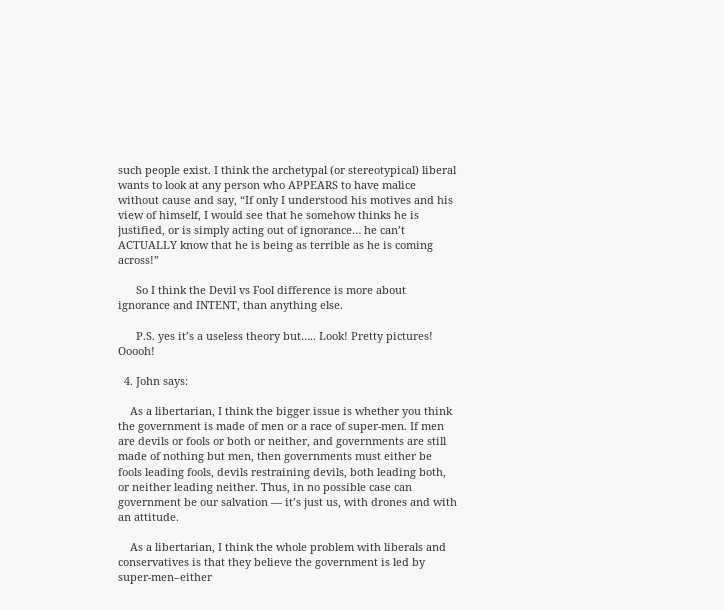such people exist. I think the archetypal (or stereotypical) liberal wants to look at any person who APPEARS to have malice without cause and say, “If only I understood his motives and his view of himself, I would see that he somehow thinks he is justified, or is simply acting out of ignorance… he can’t ACTUALLY know that he is being as terrible as he is coming across!”

      So I think the Devil vs Fool difference is more about ignorance and INTENT, than anything else.

      P.S. yes it’s a useless theory but….. Look! Pretty pictures! Ooooh!

  4. John says:

    As a libertarian, I think the bigger issue is whether you think the government is made of men or a race of super-men. If men are devils or fools or both or neither, and governments are still made of nothing but men, then governments must either be fools leading fools, devils restraining devils, both leading both, or neither leading neither. Thus, in no possible case can government be our salvation — it’s just us, with drones and with an attitude.

    As a libertarian, I think the whole problem with liberals and conservatives is that they believe the government is led by super-men–either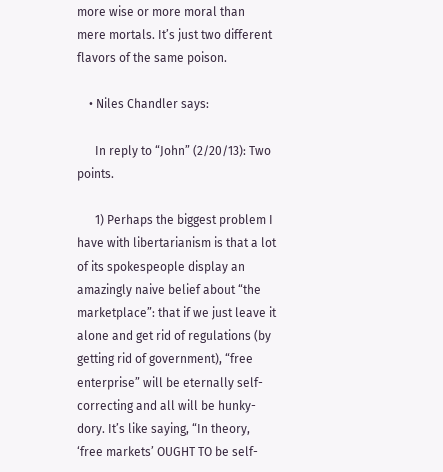more wise or more moral than mere mortals. It’s just two different flavors of the same poison.

    • Niles Chandler says:

      In reply to “John” (2/20/13): Two points.

      1) Perhaps the biggest problem I have with libertarianism is that a lot of its spokespeople display an amazingly naive belief about “the marketplace”: that if we just leave it alone and get rid of regulations (by getting rid of government), “free enterprise” will be eternally self-correcting and all will be hunky-dory. It’s like saying, “In theory, ‘free markets’ OUGHT TO be self-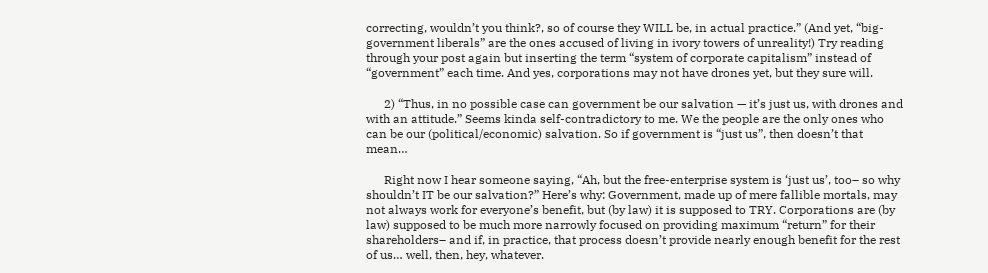correcting, wouldn’t you think?, so of course they WILL be, in actual practice.” (And yet, “big-government liberals” are the ones accused of living in ivory towers of unreality!) Try reading through your post again but inserting the term “system of corporate capitalism” instead of “government” each time. And yes, corporations may not have drones yet, but they sure will.

      2) “Thus, in no possible case can government be our salvation — it’s just us, with drones and with an attitude.” Seems kinda self-contradictory to me. We the people are the only ones who can be our (political/economic) salvation. So if government is “just us”, then doesn’t that mean…

      Right now I hear someone saying, “Ah, but the free-enterprise system is ‘just us’, too– so why shouldn’t IT be our salvation?” Here’s why: Government, made up of mere fallible mortals, may not always work for everyone’s benefit, but (by law) it is supposed to TRY. Corporations are (by law) supposed to be much more narrowly focused on providing maximum “return” for their shareholders– and if, in practice, that process doesn’t provide nearly enough benefit for the rest of us… well, then, hey, whatever.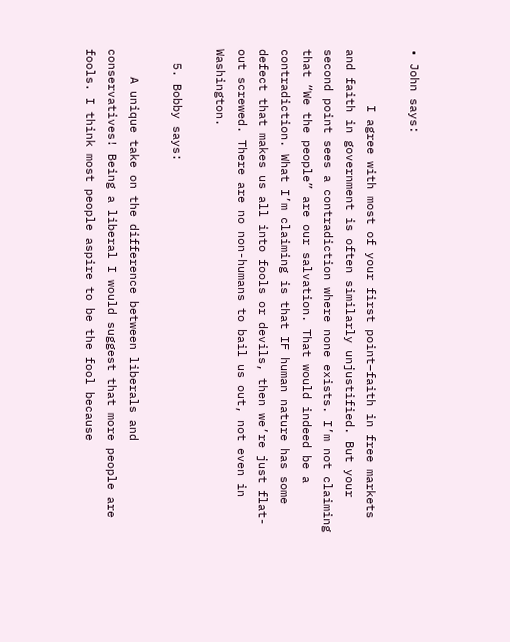• John says:

        I agree with most of your first point–faith in free markets and faith in government is often similarly unjustified. But your second point sees a contradiction where none exists. I’m not claiming that “We the people” are our salvation. That would indeed be a contradiction. What I’m claiming is that IF human nature has some defect that makes us all into fools or devils, then we’re just flat-out screwed. There are no non-humans to bail us out, not even in Washington.

  5. Bobby says:

    A unique take on the difference between liberals and conservatives! Being a liberal I would suggest that more people are fools. I think most people aspire to be the fool because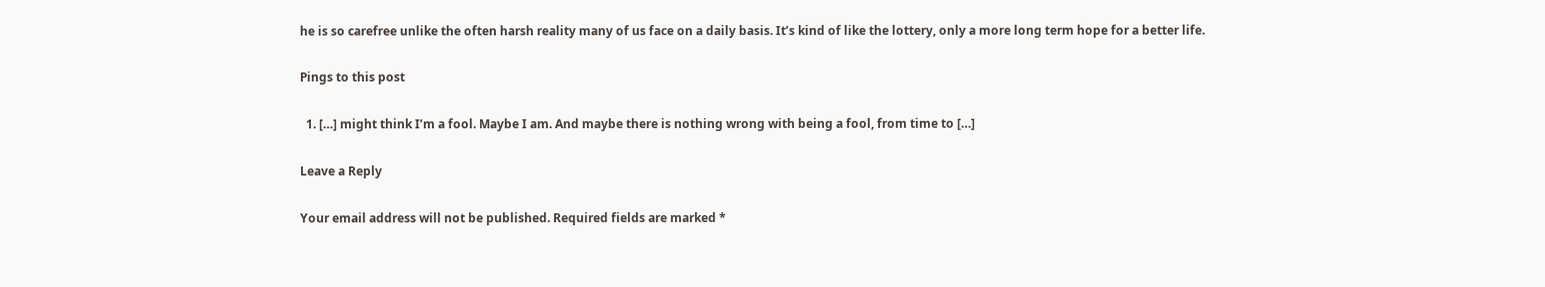he is so carefree unlike the often harsh reality many of us face on a daily basis. It’s kind of like the lottery, only a more long term hope for a better life.

Pings to this post

  1. […] might think I’m a fool. Maybe I am. And maybe there is nothing wrong with being a fool, from time to […]

Leave a Reply

Your email address will not be published. Required fields are marked *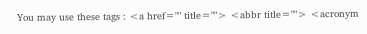You may use these tags : <a href="" title=""> <abbr title=""> <acronym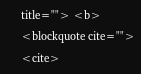title=""> <b> <blockquote cite=""> <cite>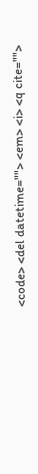<code> <del datetime=""> <em> <i> <q cite="">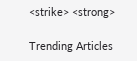<strike> <strong>

Trending Articles